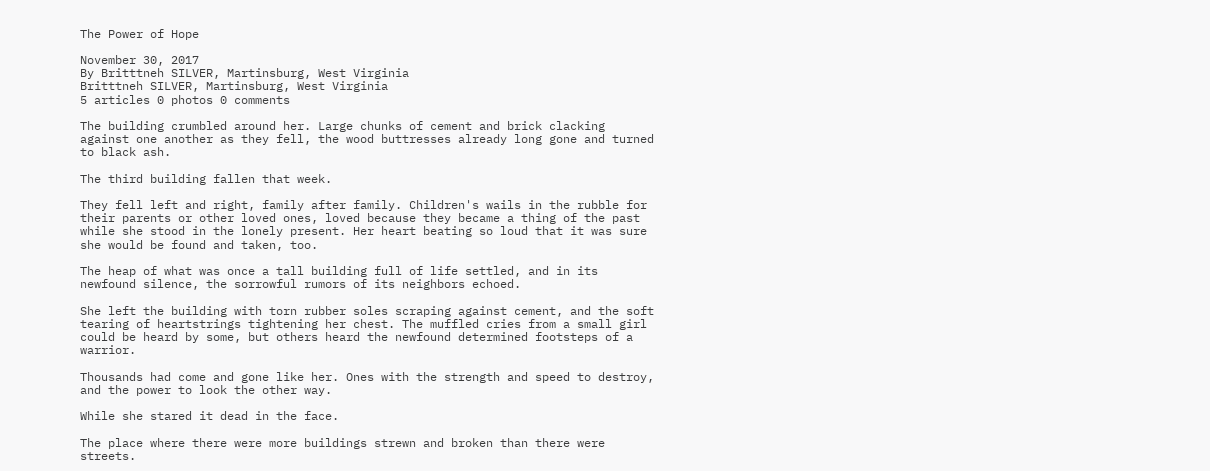The Power of Hope

November 30, 2017
By Britttneh SILVER, Martinsburg, West Virginia
Britttneh SILVER, Martinsburg, West Virginia
5 articles 0 photos 0 comments

The building crumbled around her. Large chunks of cement and brick clacking against one another as they fell, the wood buttresses already long gone and turned to black ash.

The third building fallen that week.

They fell left and right, family after family. Children's wails in the rubble for their parents or other loved ones, loved because they became a thing of the past while she stood in the lonely present. Her heart beating so loud that it was sure she would be found and taken, too.

The heap of what was once a tall building full of life settled, and in its newfound silence, the sorrowful rumors of its neighbors echoed.

She left the building with torn rubber soles scraping against cement, and the soft tearing of heartstrings tightening her chest. The muffled cries from a small girl could be heard by some, but others heard the newfound determined footsteps of a warrior.

Thousands had come and gone like her. Ones with the strength and speed to destroy, and the power to look the other way.

While she stared it dead in the face.

The place where there were more buildings strewn and broken than there were streets.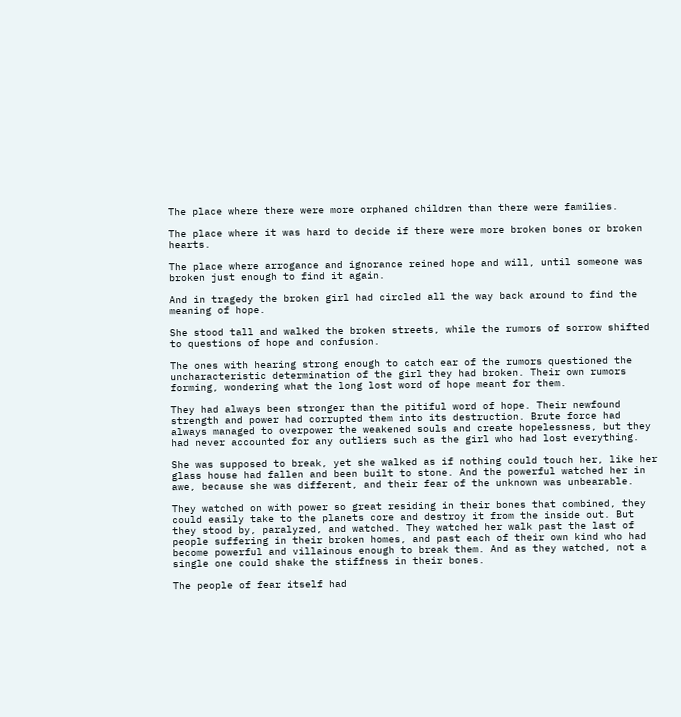The place where there were more orphaned children than there were families.

The place where it was hard to decide if there were more broken bones or broken hearts.

The place where arrogance and ignorance reined hope and will, until someone was broken just enough to find it again.

And in tragedy the broken girl had circled all the way back around to find the meaning of hope.

She stood tall and walked the broken streets, while the rumors of sorrow shifted to questions of hope and confusion.

The ones with hearing strong enough to catch ear of the rumors questioned the uncharacteristic determination of the girl they had broken. Their own rumors forming, wondering what the long lost word of hope meant for them.

They had always been stronger than the pitiful word of hope. Their newfound strength and power had corrupted them into its destruction. Brute force had always managed to overpower the weakened souls and create hopelessness, but they had never accounted for any outliers such as the girl who had lost everything.

She was supposed to break, yet she walked as if nothing could touch her, like her glass house had fallen and been built to stone. And the powerful watched her in awe, because she was different, and their fear of the unknown was unbearable.

They watched on with power so great residing in their bones that combined, they could easily take to the planets core and destroy it from the inside out. But they stood by, paralyzed, and watched. They watched her walk past the last of people suffering in their broken homes, and past each of their own kind who had become powerful and villainous enough to break them. And as they watched, not a single one could shake the stiffness in their bones.

The people of fear itself had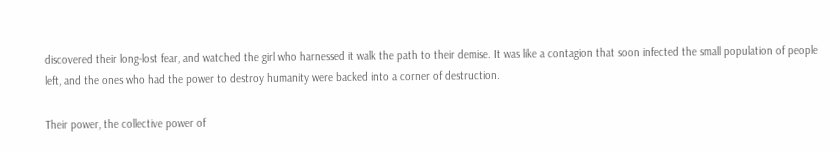discovered their long-lost fear, and watched the girl who harnessed it walk the path to their demise. It was like a contagion that soon infected the small population of people left, and the ones who had the power to destroy humanity were backed into a corner of destruction.

Their power, the collective power of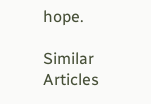hope.

Similar Articles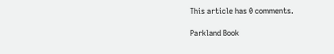This article has 0 comments.

Parkland Book